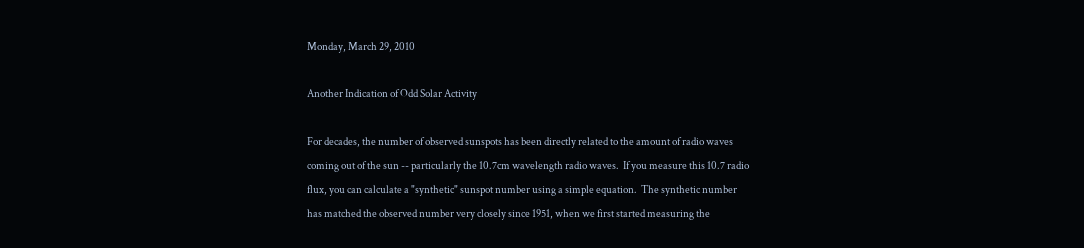Monday, March 29, 2010

Another Indication of Odd Solar Activity

For decades, the number of observed sunspots has been directly related to the amount of radio waves coming out of the sun -- particularly the 10.7cm wavelength radio waves.  If you measure this 10.7 radio flux, you can calculate a "synthetic" sunspot number using a simple equation.  The synthetic number has matched the observed number very closely since 1951, when we first started measuring the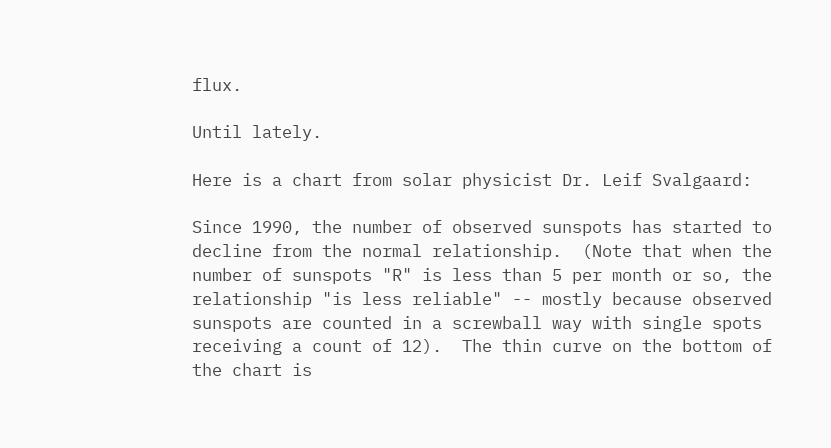flux.

Until lately.

Here is a chart from solar physicist Dr. Leif Svalgaard:

Since 1990, the number of observed sunspots has started to decline from the normal relationship.  (Note that when the number of sunspots "R" is less than 5 per month or so, the relationship "is less reliable" -- mostly because observed sunspots are counted in a screwball way with single spots receiving a count of 12).  The thin curve on the bottom of the chart is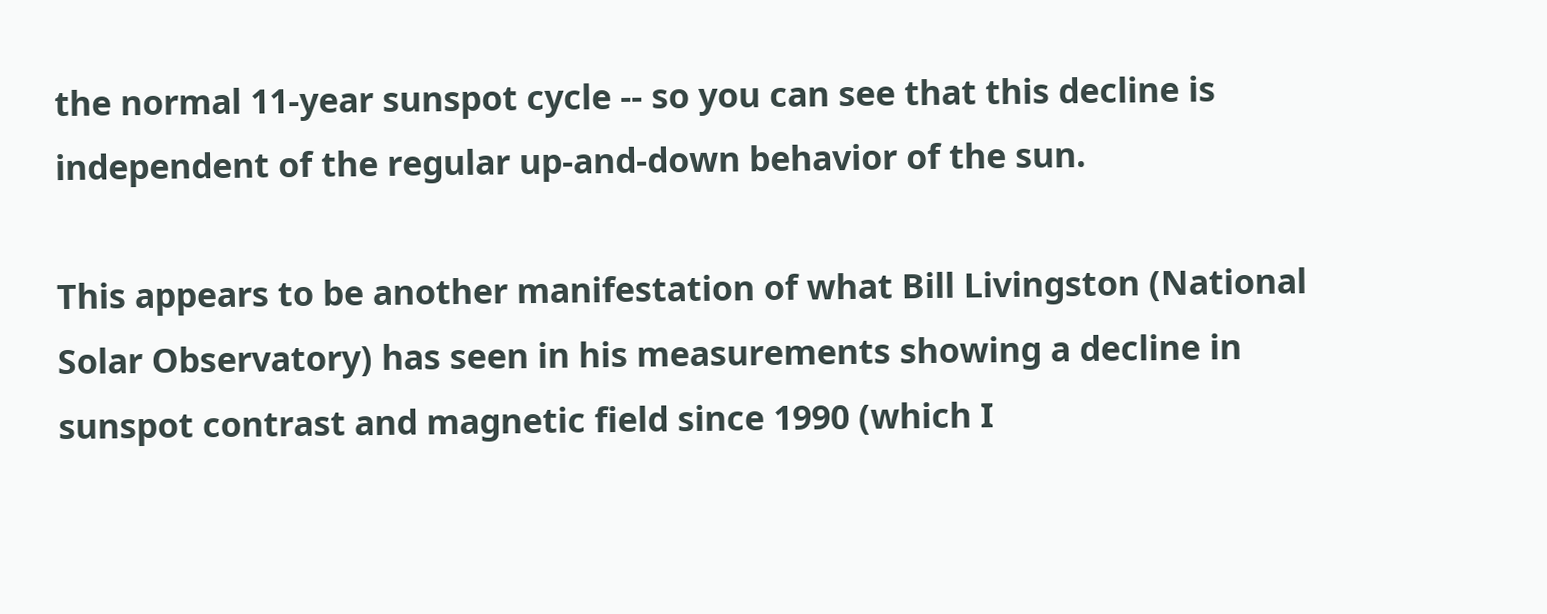the normal 11-year sunspot cycle -- so you can see that this decline is independent of the regular up-and-down behavior of the sun.

This appears to be another manifestation of what Bill Livingston (National Solar Observatory) has seen in his measurements showing a decline in sunspot contrast and magnetic field since 1990 (which I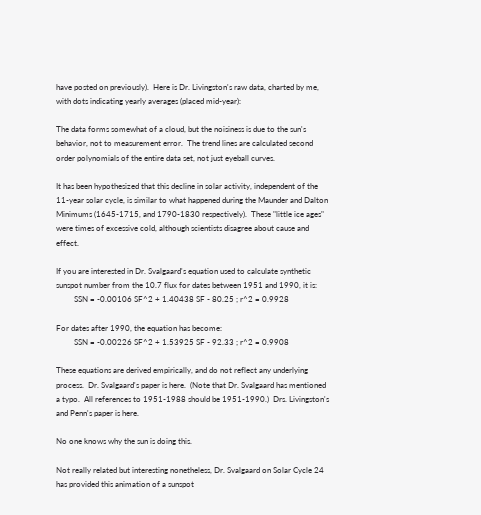have posted on previously).  Here is Dr. Livingston's raw data, charted by me, with dots indicating yearly averages (placed mid-year):

The data forms somewhat of a cloud, but the noisiness is due to the sun's behavior, not to measurement error.  The trend lines are calculated second order polynomials of the entire data set, not just eyeball curves.

It has been hypothesized that this decline in solar activity, independent of the 11-year solar cycle, is similar to what happened during the Maunder and Dalton Minimums (1645-1715, and 1790-1830 respectively).  These "little ice ages" were times of excessive cold, although scientists disagree about cause and effect.

If you are interested in Dr. Svalgaard's equation used to calculate synthetic sunspot number from the 10.7 flux for dates between 1951 and 1990, it is:
         SSN = -0.00106 SF^2 + 1.40438 SF - 80.25 ; r^2 = 0.9928

For dates after 1990, the equation has become:
         SSN = -0.00226 SF^2 + 1.53925 SF - 92.33 ; r^2 = 0.9908

These equations are derived empirically, and do not reflect any underlying process.  Dr. Svalgaard's paper is here.  (Note that Dr. Svalgaard has mentioned a typo.  All references to 1951-1988 should be 1951-1990.)  Drs. Livingston's and Penn's paper is here.

No one knows why the sun is doing this.

Not really related but interesting nonetheless, Dr. Svalgaard on Solar Cycle 24 has provided this animation of a sunspot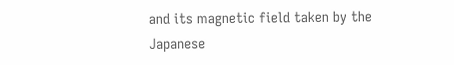and its magnetic field taken by the Japanese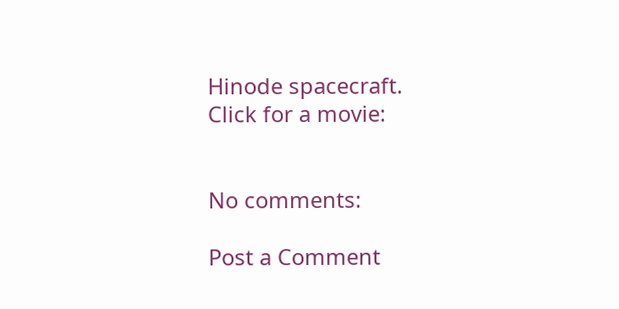Hinode spacecraft.  Click for a movie:


No comments:

Post a Comment